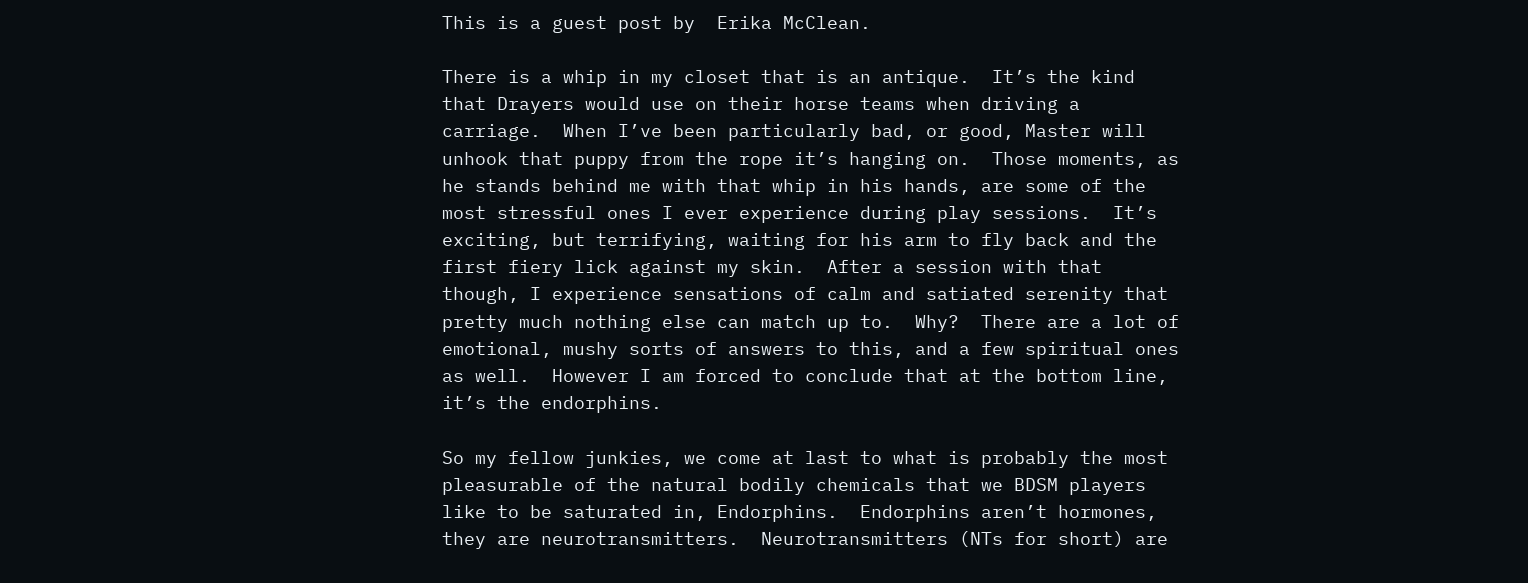This is a guest post by  Erika McClean.

There is a whip in my closet that is an antique.  It’s the kind that Drayers would use on their horse teams when driving a carriage.  When I’ve been particularly bad, or good, Master will unhook that puppy from the rope it’s hanging on.  Those moments, as he stands behind me with that whip in his hands, are some of the most stressful ones I ever experience during play sessions.  It’s exciting, but terrifying, waiting for his arm to fly back and the first fiery lick against my skin.  After a session with that though, I experience sensations of calm and satiated serenity that pretty much nothing else can match up to.  Why?  There are a lot of emotional, mushy sorts of answers to this, and a few spiritual ones as well.  However I am forced to conclude that at the bottom line, it’s the endorphins.

So my fellow junkies, we come at last to what is probably the most pleasurable of the natural bodily chemicals that we BDSM players like to be saturated in, Endorphins.  Endorphins aren’t hormones, they are neurotransmitters.  Neurotransmitters (NTs for short) are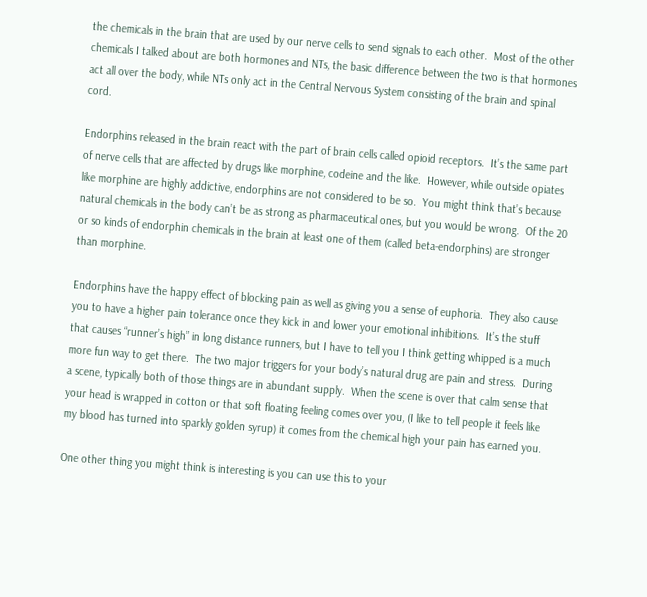the chemicals in the brain that are used by our nerve cells to send signals to each other.  Most of the other chemicals I talked about are both hormones and NTs, the basic difference between the two is that hormones act all over the body, while NTs only act in the Central Nervous System consisting of the brain and spinal cord.

Endorphins released in the brain react with the part of brain cells called opioid receptors.  It’s the same part of nerve cells that are affected by drugs like morphine, codeine and the like.  However, while outside opiates like morphine are highly addictive, endorphins are not considered to be so.  You might think that’s because natural chemicals in the body can’t be as strong as pharmaceutical ones, but you would be wrong.  Of the 20 or so kinds of endorphin chemicals in the brain at least one of them (called beta-endorphins) are stronger than morphine.

Endorphins have the happy effect of blocking pain as well as giving you a sense of euphoria.  They also cause you to have a higher pain tolerance once they kick in and lower your emotional inhibitions.  It’s the stuff that causes “runner’s high” in long distance runners, but I have to tell you I think getting whipped is a much more fun way to get there.  The two major triggers for your body’s natural drug are pain and stress.  During a scene, typically both of those things are in abundant supply.  When the scene is over that calm sense that your head is wrapped in cotton or that soft floating feeling comes over you, (I like to tell people it feels like my blood has turned into sparkly golden syrup) it comes from the chemical high your pain has earned you.

One other thing you might think is interesting is you can use this to your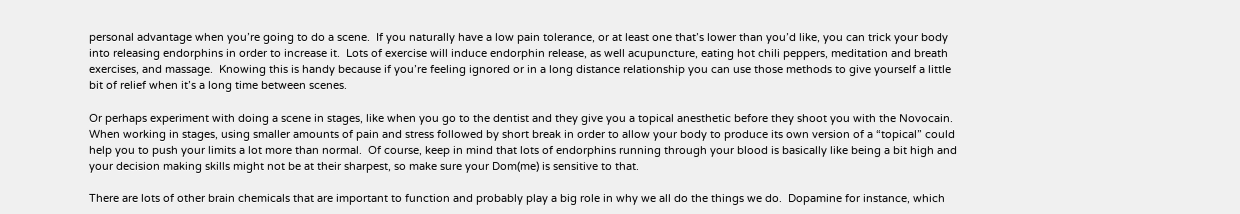personal advantage when you’re going to do a scene.  If you naturally have a low pain tolerance, or at least one that’s lower than you’d like, you can trick your body into releasing endorphins in order to increase it.  Lots of exercise will induce endorphin release, as well acupuncture, eating hot chili peppers, meditation and breath exercises, and massage.  Knowing this is handy because if you’re feeling ignored or in a long distance relationship you can use those methods to give yourself a little bit of relief when it’s a long time between scenes.

Or perhaps experiment with doing a scene in stages, like when you go to the dentist and they give you a topical anesthetic before they shoot you with the Novocain.  When working in stages, using smaller amounts of pain and stress followed by short break in order to allow your body to produce its own version of a “topical” could help you to push your limits a lot more than normal.  Of course, keep in mind that lots of endorphins running through your blood is basically like being a bit high and your decision making skills might not be at their sharpest, so make sure your Dom(me) is sensitive to that.

There are lots of other brain chemicals that are important to function and probably play a big role in why we all do the things we do.  Dopamine for instance, which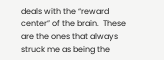deals with the “reward center” of the brain.  These are the ones that always struck me as being the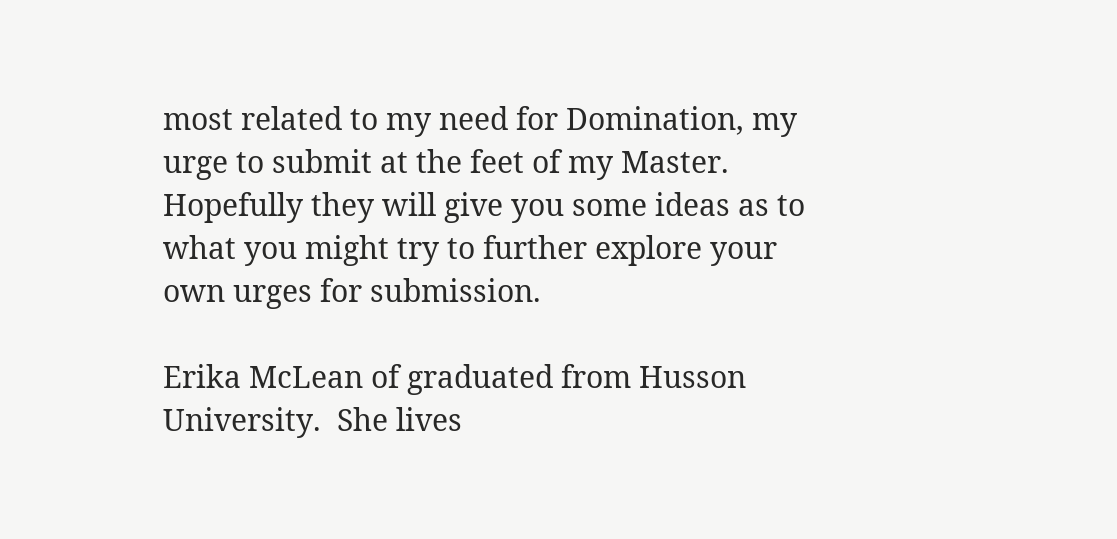most related to my need for Domination, my urge to submit at the feet of my Master.  Hopefully they will give you some ideas as to what you might try to further explore your own urges for submission.

Erika McLean of graduated from Husson University.  She lives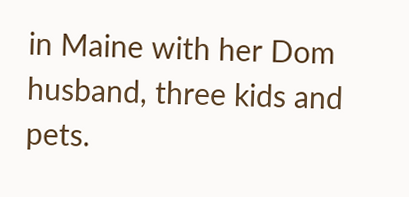in Maine with her Dom husband, three kids and pets.